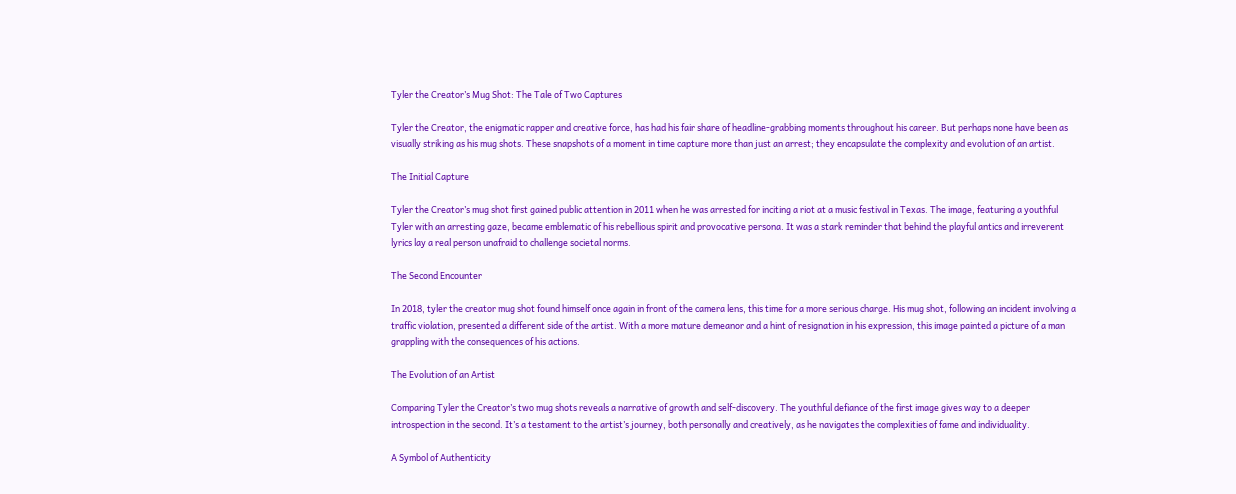Tyler the Creator’s Mug Shot: The Tale of Two Captures

Tyler the Creator, the enigmatic rapper and creative force, has had his fair share of headline-grabbing moments throughout his career. But perhaps none have been as visually striking as his mug shots. These snapshots of a moment in time capture more than just an arrest; they encapsulate the complexity and evolution of an artist.

The Initial Capture

Tyler the Creator’s mug shot first gained public attention in 2011 when he was arrested for inciting a riot at a music festival in Texas. The image, featuring a youthful Tyler with an arresting gaze, became emblematic of his rebellious spirit and provocative persona. It was a stark reminder that behind the playful antics and irreverent lyrics lay a real person unafraid to challenge societal norms.

The Second Encounter

In 2018, tyler the creator mug shot found himself once again in front of the camera lens, this time for a more serious charge. His mug shot, following an incident involving a traffic violation, presented a different side of the artist. With a more mature demeanor and a hint of resignation in his expression, this image painted a picture of a man grappling with the consequences of his actions.

The Evolution of an Artist

Comparing Tyler the Creator’s two mug shots reveals a narrative of growth and self-discovery. The youthful defiance of the first image gives way to a deeper introspection in the second. It’s a testament to the artist’s journey, both personally and creatively, as he navigates the complexities of fame and individuality.

A Symbol of Authenticity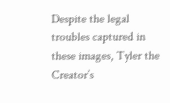Despite the legal troubles captured in these images, Tyler the Creator’s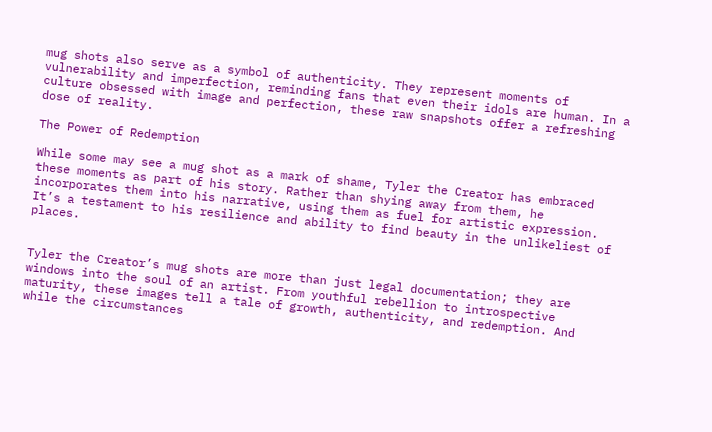mug shots also serve as a symbol of authenticity. They represent moments of vulnerability and imperfection, reminding fans that even their idols are human. In a culture obsessed with image and perfection, these raw snapshots offer a refreshing dose of reality.

The Power of Redemption

While some may see a mug shot as a mark of shame, Tyler the Creator has embraced these moments as part of his story. Rather than shying away from them, he incorporates them into his narrative, using them as fuel for artistic expression. It’s a testament to his resilience and ability to find beauty in the unlikeliest of places.


Tyler the Creator’s mug shots are more than just legal documentation; they are windows into the soul of an artist. From youthful rebellion to introspective maturity, these images tell a tale of growth, authenticity, and redemption. And while the circumstances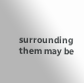surrounding them may be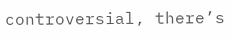controversial, there’s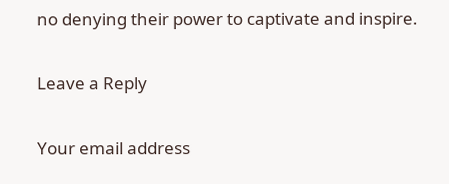no denying their power to captivate and inspire.

Leave a Reply

Your email address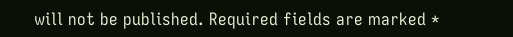will not be published. Required fields are marked *